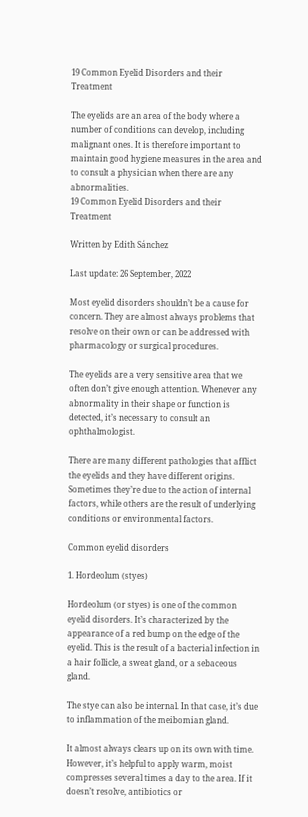19 Common Eyelid Disorders and their Treatment

The eyelids are an area of the body where a number of conditions can develop, including malignant ones. It is therefore important to maintain good hygiene measures in the area and to consult a physician when there are any abnormalities.
19 Common Eyelid Disorders and their Treatment

Written by Edith Sánchez

Last update: 26 September, 2022

Most eyelid disorders shouldn’t be a cause for concern. They are almost always problems that resolve on their own or can be addressed with pharmacology or surgical procedures.

The eyelids are a very sensitive area that we often don’t give enough attention. Whenever any abnormality in their shape or function is detected, it’s necessary to consult an ophthalmologist.

There are many different pathologies that afflict the eyelids and they have different origins. Sometimes they’re due to the action of internal factors, while others are the result of underlying conditions or environmental factors.

Common eyelid disorders

1. Hordeolum (styes)

Hordeolum (or styes) is one of the common eyelid disorders. It’s characterized by the appearance of a red bump on the edge of the eyelid. This is the result of a bacterial infection in a hair follicle, a sweat gland, or a sebaceous gland.

The stye can also be internal. In that case, it’s due to inflammation of the meibomian gland.

It almost always clears up on its own with time. However, it’s helpful to apply warm, moist compresses several times a day to the area. If it doesn’t resolve, antibiotics or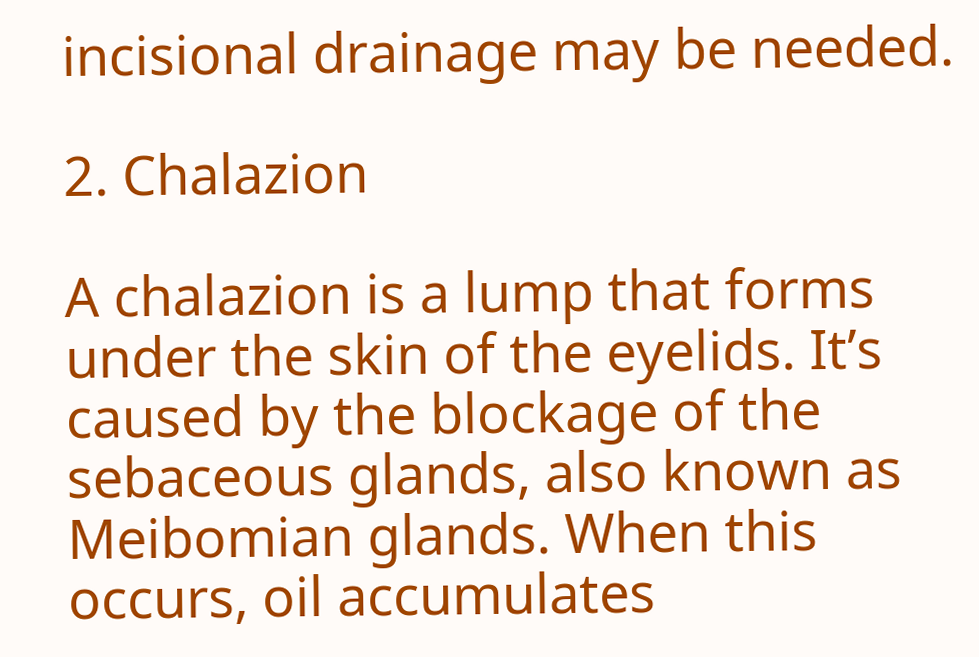incisional drainage may be needed.

2. Chalazion

A chalazion is a lump that forms under the skin of the eyelids. It’s caused by the blockage of the sebaceous glands, also known as Meibomian glands. When this occurs, oil accumulates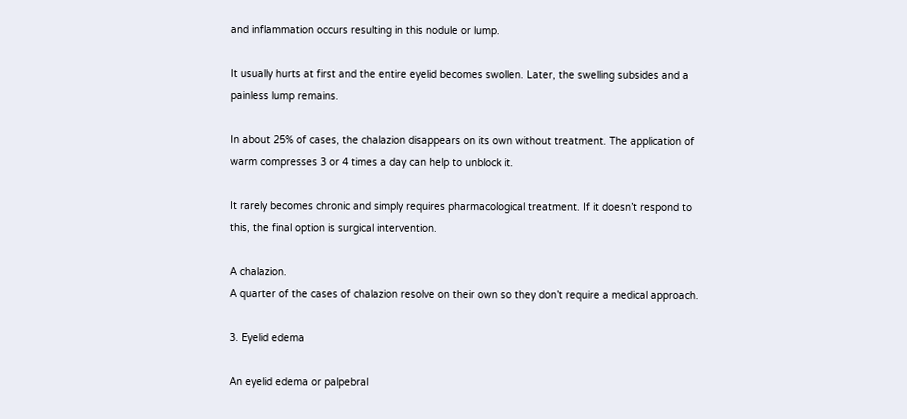and inflammation occurs resulting in this nodule or lump.

It usually hurts at first and the entire eyelid becomes swollen. Later, the swelling subsides and a painless lump remains.

In about 25% of cases, the chalazion disappears on its own without treatment. The application of warm compresses 3 or 4 times a day can help to unblock it.

It rarely becomes chronic and simply requires pharmacological treatment. If it doesn’t respond to this, the final option is surgical intervention.

A chalazion.
A quarter of the cases of chalazion resolve on their own so they don’t require a medical approach.

3. Eyelid edema

An eyelid edema or palpebral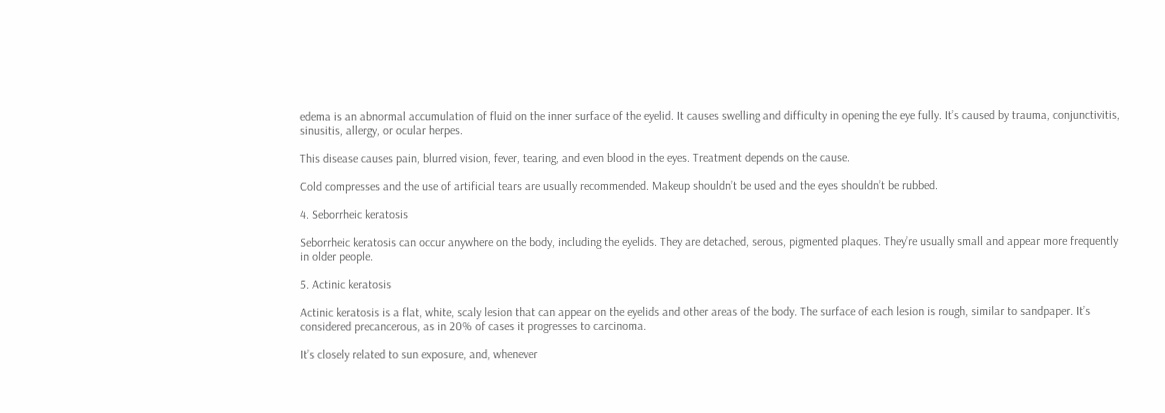edema is an abnormal accumulation of fluid on the inner surface of the eyelid. It causes swelling and difficulty in opening the eye fully. It’s caused by trauma, conjunctivitis, sinusitis, allergy, or ocular herpes.

This disease causes pain, blurred vision, fever, tearing, and even blood in the eyes. Treatment depends on the cause.

Cold compresses and the use of artificial tears are usually recommended. Makeup shouldn’t be used and the eyes shouldn’t be rubbed.

4. Seborrheic keratosis

Seborrheic keratosis can occur anywhere on the body, including the eyelids. They are detached, serous, pigmented plaques. They’re usually small and appear more frequently in older people.

5. Actinic keratosis

Actinic keratosis is a flat, white, scaly lesion that can appear on the eyelids and other areas of the body. The surface of each lesion is rough, similar to sandpaper. It’s considered precancerous, as in 20% of cases it progresses to carcinoma.

It’s closely related to sun exposure, and, whenever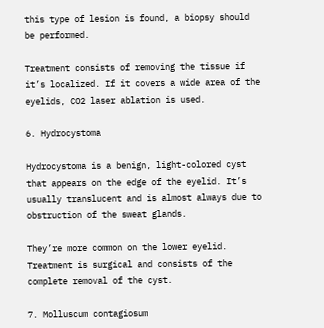this type of lesion is found, a biopsy should be performed.

Treatment consists of removing the tissue if it’s localized. If it covers a wide area of the eyelids, CO2 laser ablation is used.

6. Hydrocystoma

Hydrocystoma is a benign, light-colored cyst that appears on the edge of the eyelid. It’s usually translucent and is almost always due to obstruction of the sweat glands.

They’re more common on the lower eyelid. Treatment is surgical and consists of the complete removal of the cyst.

7. Molluscum contagiosum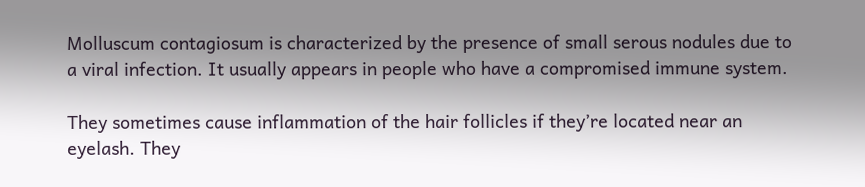Molluscum contagiosum is characterized by the presence of small serous nodules due to a viral infection. It usually appears in people who have a compromised immune system.

They sometimes cause inflammation of the hair follicles if they’re located near an eyelash. They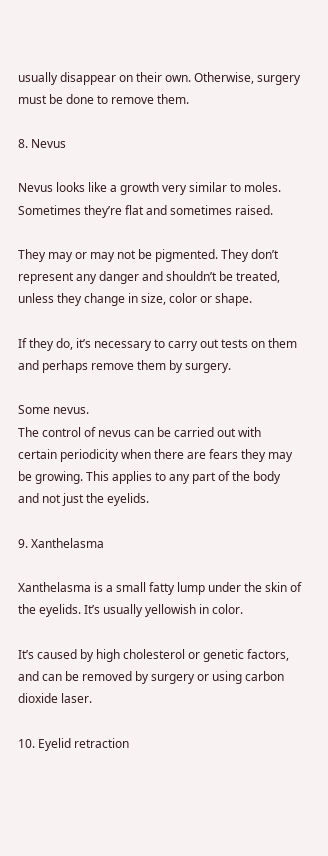usually disappear on their own. Otherwise, surgery must be done to remove them.

8. Nevus

Nevus looks like a growth very similar to moles. Sometimes they’re flat and sometimes raised.

They may or may not be pigmented. They don’t represent any danger and shouldn’t be treated, unless they change in size, color or shape.

If they do, it’s necessary to carry out tests on them and perhaps remove them by surgery.

Some nevus.
The control of nevus can be carried out with certain periodicity when there are fears they may be growing. This applies to any part of the body and not just the eyelids.

9. Xanthelasma

Xanthelasma is a small fatty lump under the skin of the eyelids. It’s usually yellowish in color.

It’s caused by high cholesterol or genetic factors, and can be removed by surgery or using carbon dioxide laser.

10. Eyelid retraction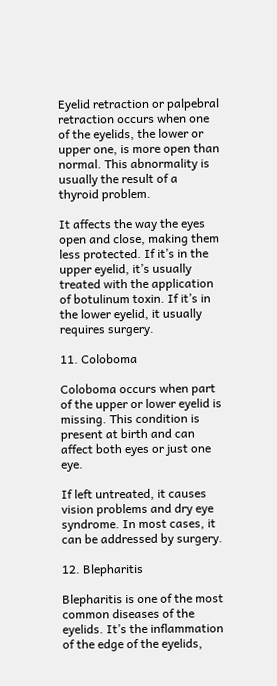Eyelid retraction or palpebral retraction occurs when one of the eyelids, the lower or upper one, is more open than normal. This abnormality is usually the result of a thyroid problem.

It affects the way the eyes open and close, making them less protected. If it’s in the upper eyelid, it’s usually treated with the application of botulinum toxin. If it’s in the lower eyelid, it usually requires surgery.

11. Coloboma

Coloboma occurs when part of the upper or lower eyelid is missing. This condition is present at birth and can affect both eyes or just one eye.

If left untreated, it causes vision problems and dry eye syndrome. In most cases, it can be addressed by surgery.

12. Blepharitis

Blepharitis is one of the most common diseases of the eyelids. It’s the inflammation of the edge of the eyelids,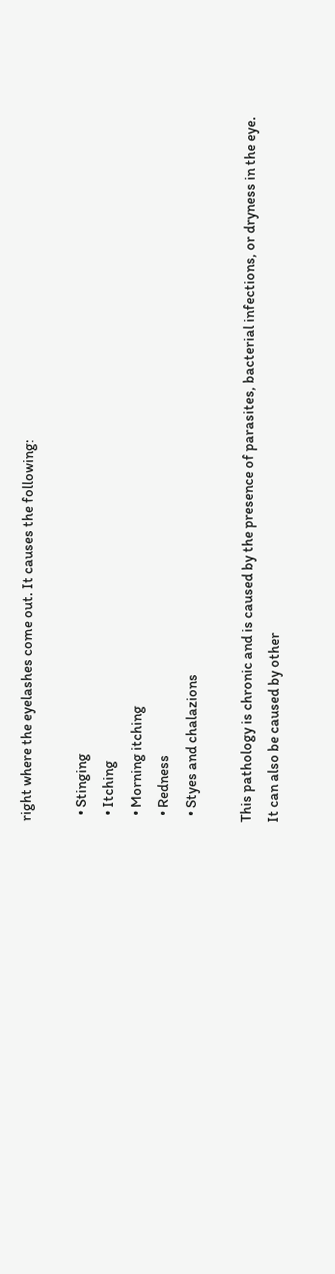right where the eyelashes come out. It causes the following:

  • Stinging
  • Itching
  • Morning itching
  • Redness
  • Styes and chalazions

This pathology is chronic and is caused by the presence of parasites, bacterial infections, or dryness in the eye. It can also be caused by other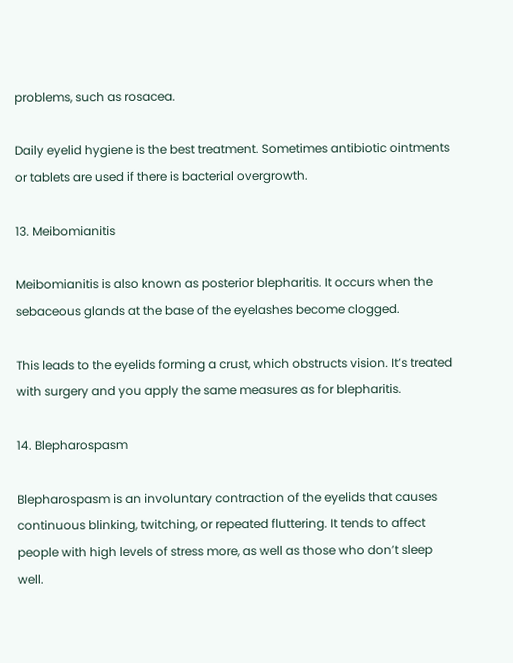problems, such as rosacea.

Daily eyelid hygiene is the best treatment. Sometimes antibiotic ointments or tablets are used if there is bacterial overgrowth.

13. Meibomianitis

Meibomianitis is also known as posterior blepharitis. It occurs when the sebaceous glands at the base of the eyelashes become clogged.

This leads to the eyelids forming a crust, which obstructs vision. It’s treated with surgery and you apply the same measures as for blepharitis.

14. Blepharospasm

Blepharospasm is an involuntary contraction of the eyelids that causes continuous blinking, twitching, or repeated fluttering. It tends to affect people with high levels of stress more, as well as those who don’t sleep well.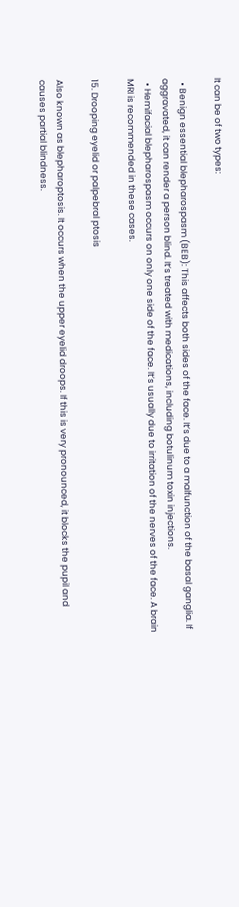It can be of two types:

  • Benign essential blepharospasm (BEB): This affects both sides of the face. It’s due to a malfunction of the basal ganglia. If aggravated, it can render a person blind. It’s treated with medications, including botulinum toxin injections.
  • Hemifacial blepharospasm occurs on only one side of the face. It’s usually due to irritation of the nerves of the face. A brain MRI is recommended in these cases.

15. Drooping eyelid or palpebral ptosis

Also known as blepharoptosis. It occurs when the upper eyelid droops. If this is very pronounced, it blocks the pupil and causes partial blindness.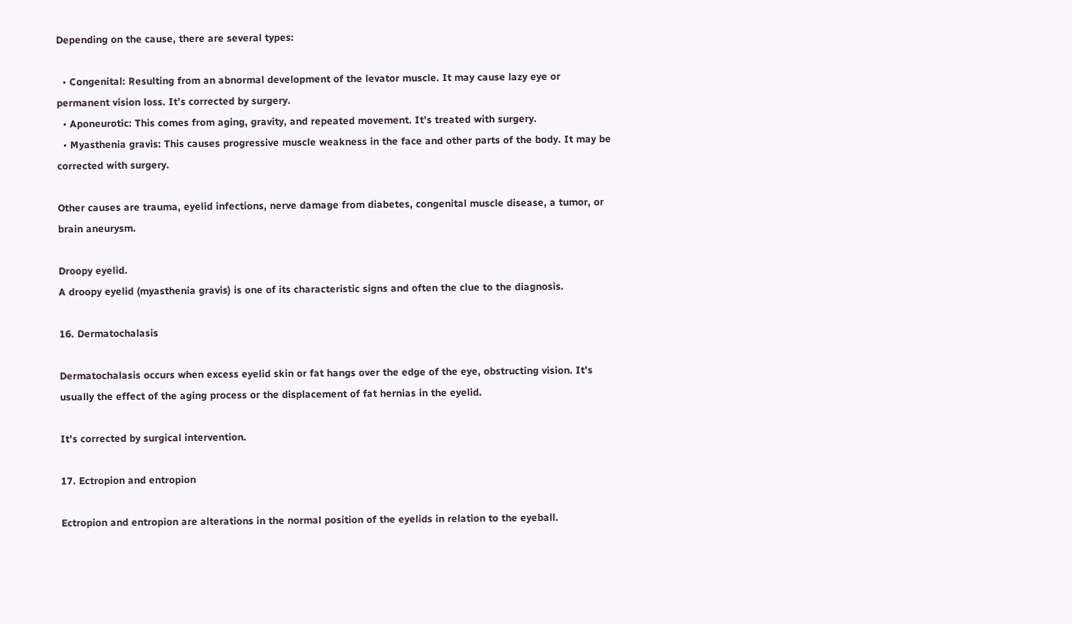Depending on the cause, there are several types:

  • Congenital: Resulting from an abnormal development of the levator muscle. It may cause lazy eye or permanent vision loss. It’s corrected by surgery.
  • Aponeurotic: This comes from aging, gravity, and repeated movement. It’s treated with surgery.
  • Myasthenia gravis: This causes progressive muscle weakness in the face and other parts of the body. It may be corrected with surgery.

Other causes are trauma, eyelid infections, nerve damage from diabetes, congenital muscle disease, a tumor, or brain aneurysm.

Droopy eyelid.
A droopy eyelid (myasthenia gravis) is one of its characteristic signs and often the clue to the diagnosis.

16. Dermatochalasis

Dermatochalasis occurs when excess eyelid skin or fat hangs over the edge of the eye, obstructing vision. It’s usually the effect of the aging process or the displacement of fat hernias in the eyelid.

It’s corrected by surgical intervention.

17. Ectropion and entropion

Ectropion and entropion are alterations in the normal position of the eyelids in relation to the eyeball.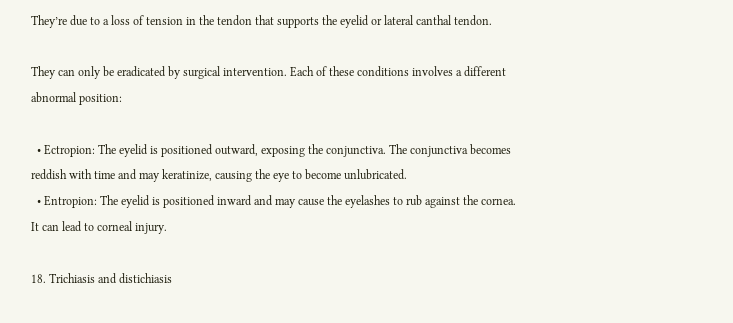They’re due to a loss of tension in the tendon that supports the eyelid or lateral canthal tendon.

They can only be eradicated by surgical intervention. Each of these conditions involves a different abnormal position:

  • Ectropion: The eyelid is positioned outward, exposing the conjunctiva. The conjunctiva becomes reddish with time and may keratinize, causing the eye to become unlubricated.
  • Entropion: The eyelid is positioned inward and may cause the eyelashes to rub against the cornea. It can lead to corneal injury.

18. Trichiasis and distichiasis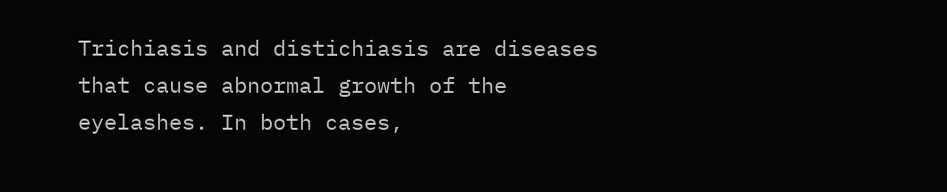Trichiasis and distichiasis are diseases that cause abnormal growth of the eyelashes. In both cases,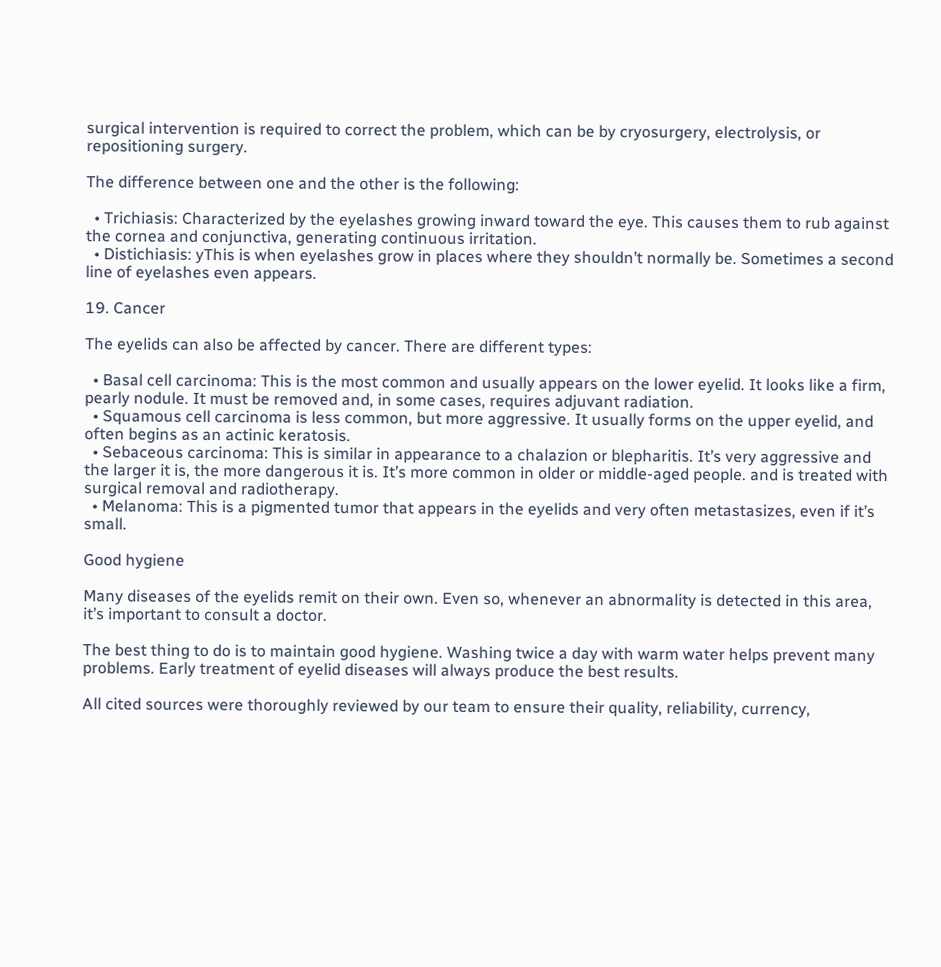surgical intervention is required to correct the problem, which can be by cryosurgery, electrolysis, or repositioning surgery.

The difference between one and the other is the following:

  • Trichiasis: Characterized by the eyelashes growing inward toward the eye. This causes them to rub against the cornea and conjunctiva, generating continuous irritation.
  • Distichiasis: yThis is when eyelashes grow in places where they shouldn’t normally be. Sometimes a second line of eyelashes even appears.

19. Cancer

The eyelids can also be affected by cancer. There are different types:

  • Basal cell carcinoma: This is the most common and usually appears on the lower eyelid. It looks like a firm, pearly nodule. It must be removed and, in some cases, requires adjuvant radiation.
  • Squamous cell carcinoma is less common, but more aggressive. It usually forms on the upper eyelid, and often begins as an actinic keratosis.
  • Sebaceous carcinoma: This is similar in appearance to a chalazion or blepharitis. It’s very aggressive and the larger it is, the more dangerous it is. It’s more common in older or middle-aged people. and is treated with surgical removal and radiotherapy.
  • Melanoma: This is a pigmented tumor that appears in the eyelids and very often metastasizes, even if it’s small.

Good hygiene

Many diseases of the eyelids remit on their own. Even so, whenever an abnormality is detected in this area, it’s important to consult a doctor.

The best thing to do is to maintain good hygiene. Washing twice a day with warm water helps prevent many problems. Early treatment of eyelid diseases will always produce the best results.

All cited sources were thoroughly reviewed by our team to ensure their quality, reliability, currency,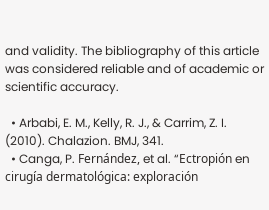and validity. The bibliography of this article was considered reliable and of academic or scientific accuracy.

  • Arbabi, E. M., Kelly, R. J., & Carrim, Z. I. (2010). Chalazion. BMJ, 341.
  • Canga, P. Fernández, et al. “Ectropión en cirugía dermatológica: exploración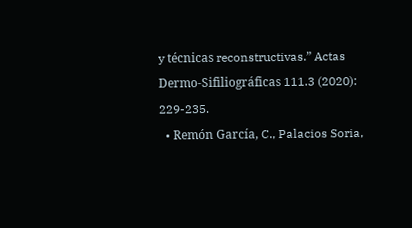y técnicas reconstructivas.” Actas Dermo-Sifiliográficas 111.3 (2020): 229-235.
  • Remón García, C., Palacios Soria,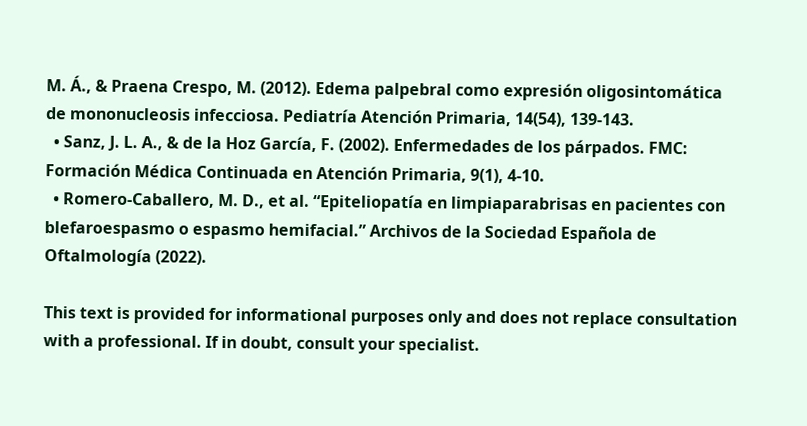M. Á., & Praena Crespo, M. (2012). Edema palpebral como expresión oligosintomática de mononucleosis infecciosa. Pediatría Atención Primaria, 14(54), 139-143.
  • Sanz, J. L. A., & de la Hoz García, F. (2002). Enfermedades de los párpados. FMC: Formación Médica Continuada en Atención Primaria, 9(1), 4-10.
  • Romero-Caballero, M. D., et al. “Epiteliopatía en limpiaparabrisas en pacientes con blefaroespasmo o espasmo hemifacial.” Archivos de la Sociedad Española de Oftalmología (2022).

This text is provided for informational purposes only and does not replace consultation with a professional. If in doubt, consult your specialist.